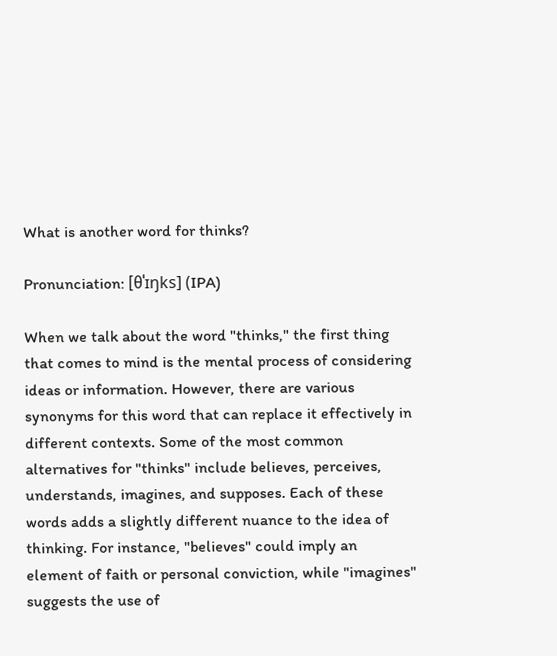What is another word for thinks?

Pronunciation: [θˈɪŋks] (IPA)

When we talk about the word "thinks," the first thing that comes to mind is the mental process of considering ideas or information. However, there are various synonyms for this word that can replace it effectively in different contexts. Some of the most common alternatives for "thinks" include believes, perceives, understands, imagines, and supposes. Each of these words adds a slightly different nuance to the idea of thinking. For instance, "believes" could imply an element of faith or personal conviction, while "imagines" suggests the use of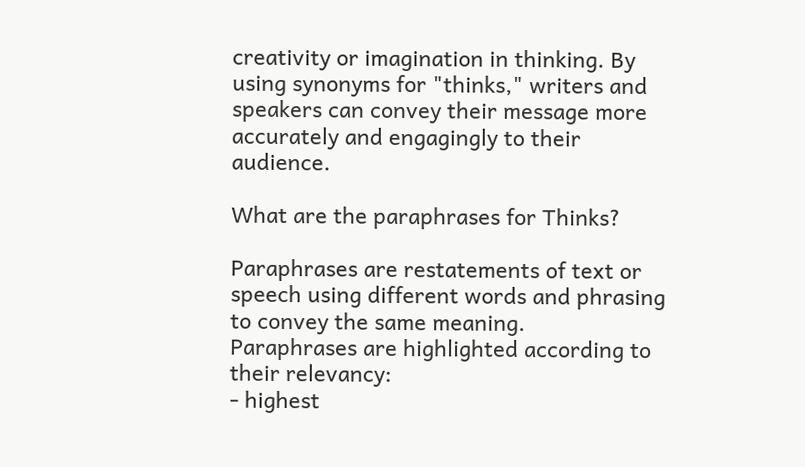creativity or imagination in thinking. By using synonyms for "thinks," writers and speakers can convey their message more accurately and engagingly to their audience.

What are the paraphrases for Thinks?

Paraphrases are restatements of text or speech using different words and phrasing to convey the same meaning.
Paraphrases are highlighted according to their relevancy:
- highest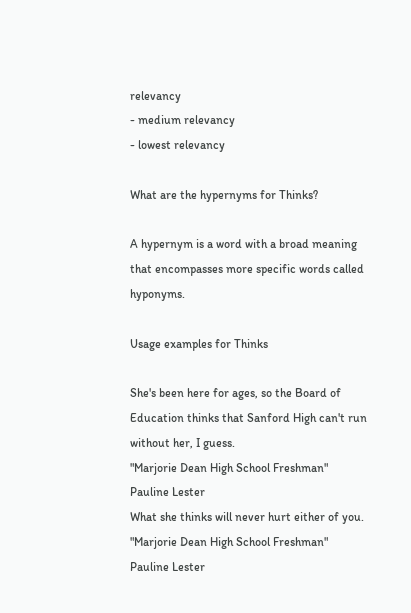relevancy
- medium relevancy
- lowest relevancy

What are the hypernyms for Thinks?

A hypernym is a word with a broad meaning that encompasses more specific words called hyponyms.

Usage examples for Thinks

She's been here for ages, so the Board of Education thinks that Sanford High can't run without her, I guess.
"Marjorie Dean High School Freshman"
Pauline Lester
What she thinks will never hurt either of you.
"Marjorie Dean High School Freshman"
Pauline Lester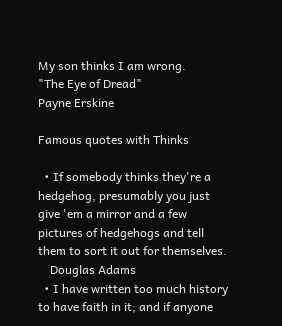My son thinks I am wrong.
"The Eye of Dread"
Payne Erskine

Famous quotes with Thinks

  • If somebody thinks they're a hedgehog, presumably you just give 'em a mirror and a few pictures of hedgehogs and tell them to sort it out for themselves.
    Douglas Adams
  • I have written too much history to have faith in it; and if anyone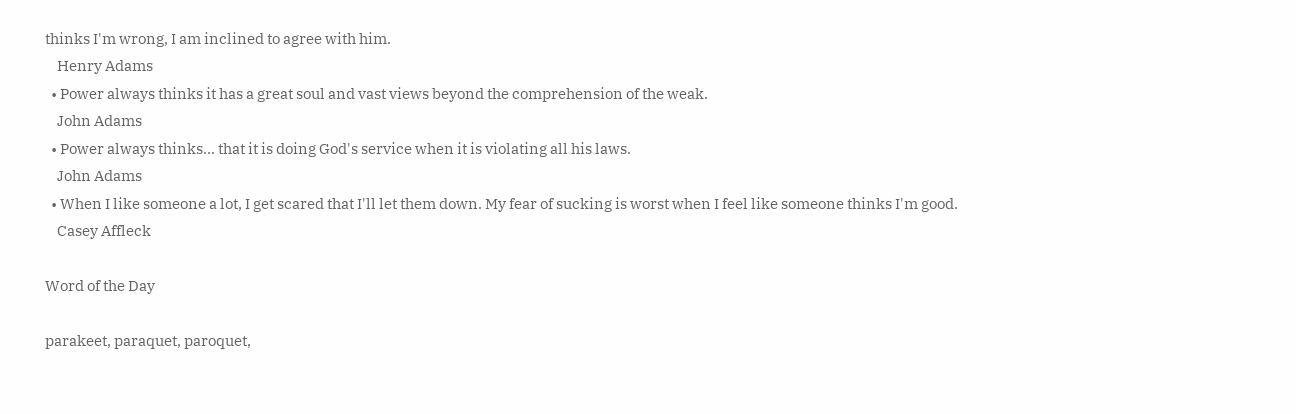thinks I'm wrong, I am inclined to agree with him.
    Henry Adams
  • Power always thinks it has a great soul and vast views beyond the comprehension of the weak.
    John Adams
  • Power always thinks... that it is doing God's service when it is violating all his laws.
    John Adams
  • When I like someone a lot, I get scared that I'll let them down. My fear of sucking is worst when I feel like someone thinks I'm good.
    Casey Affleck

Word of the Day

parakeet, paraquet, paroquet,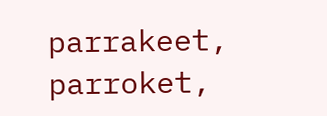parrakeet, parroket,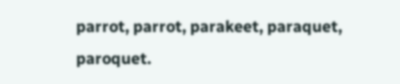parrot, parrot, parakeet, paraquet, paroquet.